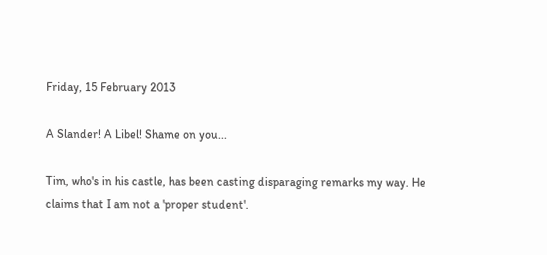Friday, 15 February 2013

A Slander! A Libel! Shame on you...

Tim, who's in his castle, has been casting disparaging remarks my way. He claims that I am not a 'proper student'.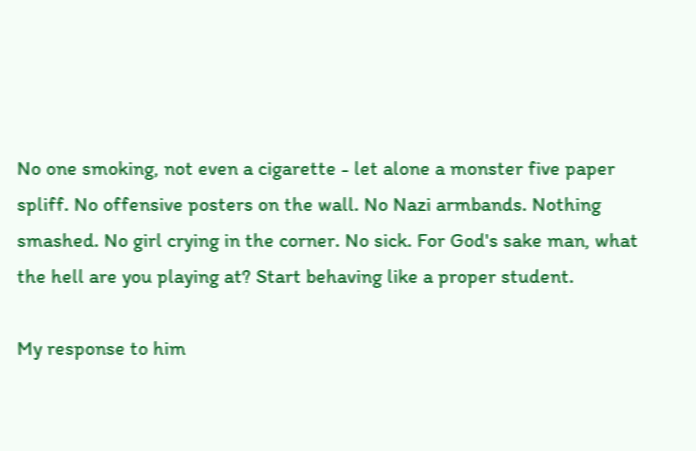No one smoking, not even a cigarette - let alone a monster five paper spliff. No offensive posters on the wall. No Nazi armbands. Nothing smashed. No girl crying in the corner. No sick. For God's sake man, what the hell are you playing at? Start behaving like a proper student.

My response to him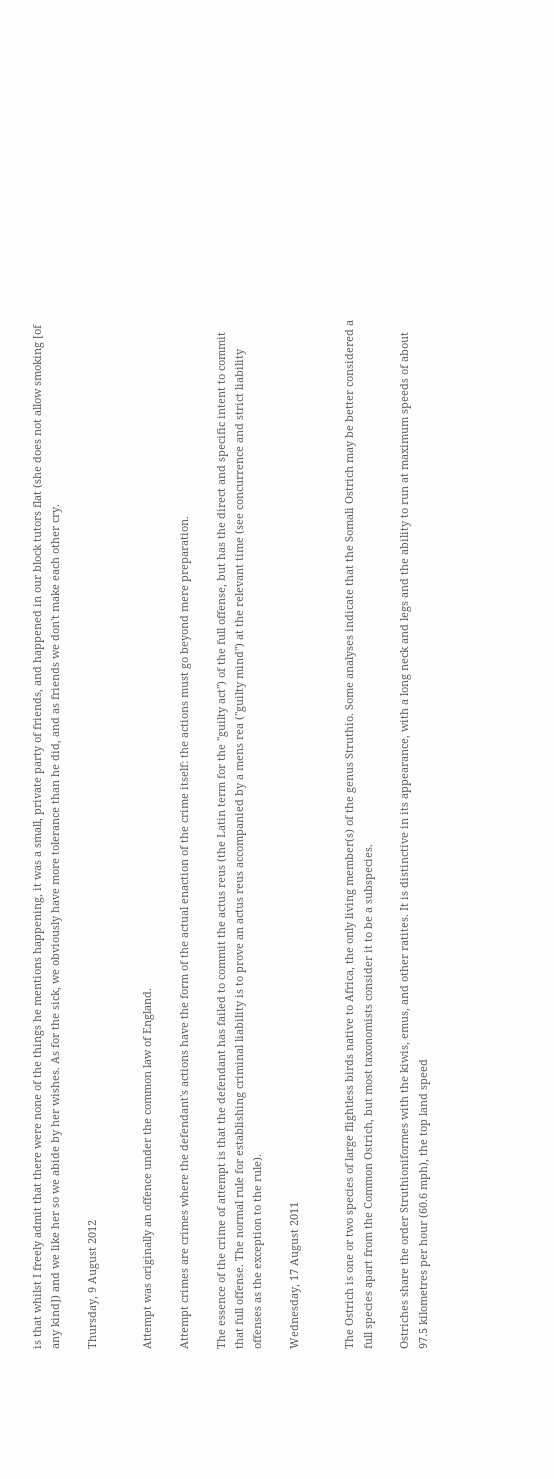is that whilst I freely admit that there were none of the things he mentions happening, it was a small, private party of friends, and happened in our block tutors flat (she does not allow smoking [of any kind]) and we like her so we abide by her wishes. As for the sick, we obviously have more tolerance than he did, and as friends we don't make each other cry.

Thursday, 9 August 2012


Attempt was originally an offence under the common law of England.

Attempt crimes are crimes where the defendant's actions have the form of the actual enaction of the crime itself: the actions must go beyond mere preparation.

The essence of the crime of attempt is that the defendant has failed to commit the actus reus (the Latin term for the "guilty act") of the full offense, but has the direct and specific intent to commit that full offense. The normal rule for establishing criminal liability is to prove an actus reus accompanied by a mens rea ("guilty mind") at the relevant time (see concurrence and strict liability offenses as the exception to the rule).

Wednesday, 17 August 2011


The Ostrich is one or two species of large flightless birds native to Africa, the only living member(s) of the genus Struthio. Some analyses indicate that the Somali Ostrich may be better considered a full species apart from the Common Ostrich, but most taxonomists consider it to be a subspecies.

Ostriches share the order Struthioniformes with the kiwis, emus, and other ratites. It is distinctive in its appearance, with a long neck and legs and the ability to run at maximum speeds of about 97.5 kilometres per hour (60.6 mph), the top land speed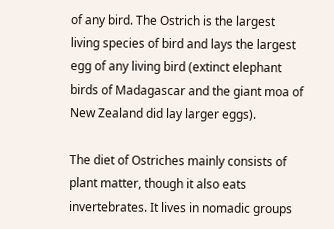of any bird. The Ostrich is the largest living species of bird and lays the largest egg of any living bird (extinct elephant birds of Madagascar and the giant moa of New Zealand did lay larger eggs).

The diet of Ostriches mainly consists of plant matter, though it also eats invertebrates. It lives in nomadic groups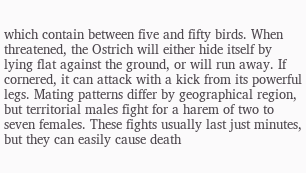which contain between five and fifty birds. When threatened, the Ostrich will either hide itself by lying flat against the ground, or will run away. If cornered, it can attack with a kick from its powerful legs. Mating patterns differ by geographical region, but territorial males fight for a harem of two to seven females. These fights usually last just minutes, but they can easily cause death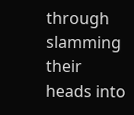through slamming their heads into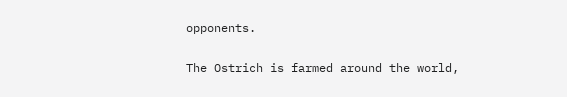opponents.

The Ostrich is farmed around the world,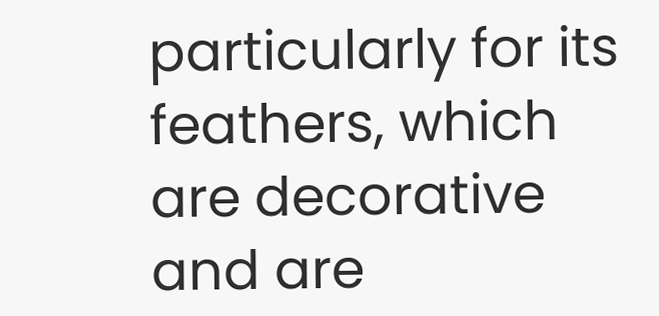particularly for its feathers, which are decorative and are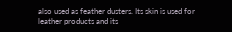also used as feather dusters. Its skin is used for leather products and its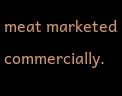meat marketed commercially.